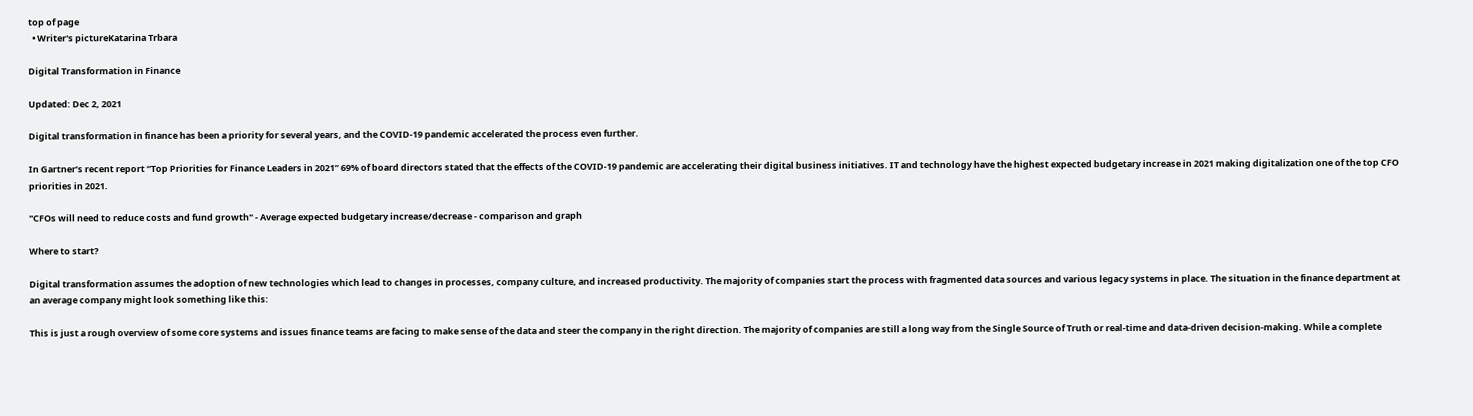top of page
  • Writer's pictureKatarina Trbara

Digital Transformation in Finance

Updated: Dec 2, 2021

Digital transformation in finance has been a priority for several years, and the COVID-19 pandemic accelerated the process even further.

In Gartner’s recent report “Top Priorities for Finance Leaders in 2021” 69% of board directors stated that the effects of the COVID-19 pandemic are accelerating their digital business initiatives. IT and technology have the highest expected budgetary increase in 2021 making digitalization one of the top CFO priorities in 2021.

"CFOs will need to reduce costs and fund growth" - Average expected budgetary increase/decrease - comparison and graph

Where to start?

Digital transformation assumes the adoption of new technologies which lead to changes in processes, company culture, and increased productivity. The majority of companies start the process with fragmented data sources and various legacy systems in place. The situation in the finance department at an average company might look something like this:

This is just a rough overview of some core systems and issues finance teams are facing to make sense of the data and steer the company in the right direction. The majority of companies are still a long way from the Single Source of Truth or real-time and data-driven decision-making. While a complete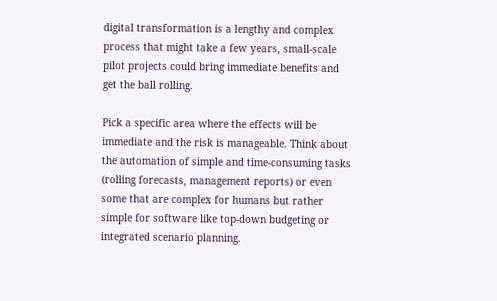digital transformation is a lengthy and complex process that might take a few years, small-scale pilot projects could bring immediate benefits and get the ball rolling.

Pick a specific area where the effects will be immediate and the risk is manageable. Think about the automation of simple and time-consuming tasks (rolling forecasts, management reports) or even some that are complex for humans but rather simple for software like top-down budgeting or integrated scenario planning.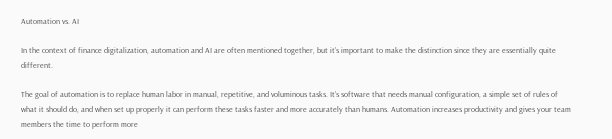Automation vs. AI

In the context of finance digitalization, automation and AI are often mentioned together, but it’s important to make the distinction since they are essentially quite different.

The goal of automation is to replace human labor in manual, repetitive, and voluminous tasks. It’s software that needs manual configuration, a simple set of rules of what it should do, and when set up properly it can perform these tasks faster and more accurately than humans. Automation increases productivity and gives your team members the time to perform more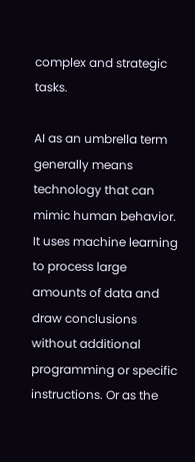complex and strategic tasks.

AI as an umbrella term generally means technology that can mimic human behavior. It uses machine learning to process large amounts of data and draw conclusions without additional programming or specific instructions. Or as the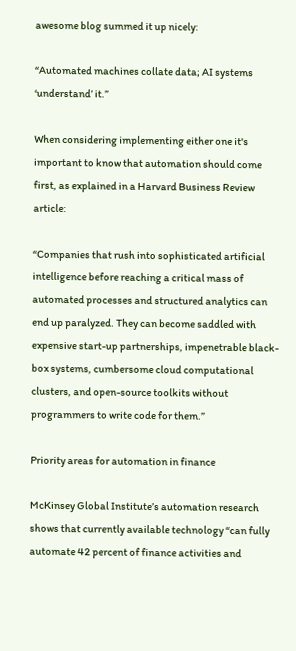awesome blog summed it up nicely:

“Automated machines collate data; AI systems ‘understand’ it.”

When considering implementing either one it's important to know that automation should come first, as explained in a Harvard Business Review article:

“Companies that rush into sophisticated artificial intelligence before reaching a critical mass of automated processes and structured analytics can end up paralyzed. They can become saddled with expensive start-up partnerships, impenetrable black-box systems, cumbersome cloud computational clusters, and open-source toolkits without programmers to write code for them.”

Priority areas for automation in finance

McKinsey Global Institute’s automation research shows that currently available technology “can fully automate 42 percent of finance activities and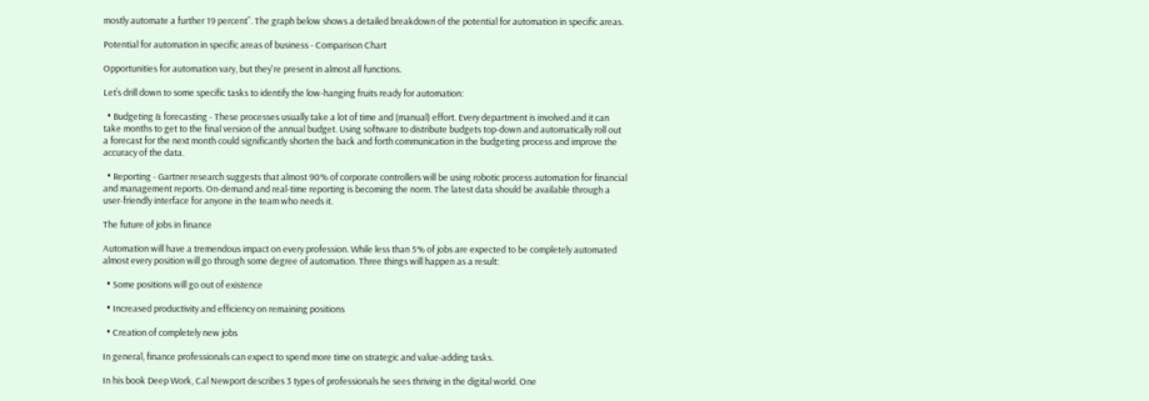mostly automate a further 19 percent”. The graph below shows a detailed breakdown of the potential for automation in specific areas.

Potential for automation in specific areas of business - Comparison Chart

Opportunities for automation vary, but they're present in almost all functions.

Let’s drill down to some specific tasks to identify the low-hanging fruits ready for automation:

  • Budgeting & forecasting - These processes usually take a lot of time and (manual) effort. Every department is involved and it can take months to get to the final version of the annual budget. Using software to distribute budgets top-down and automatically roll out a forecast for the next month could significantly shorten the back and forth communication in the budgeting process and improve the accuracy of the data.

  • Reporting - Gartner research suggests that almost 90% of corporate controllers will be using robotic process automation for financial and management reports. On-demand and real-time reporting is becoming the norm. The latest data should be available through a user-friendly interface for anyone in the team who needs it.

The future of jobs in finance

Automation will have a tremendous impact on every profession. While less than 5% of jobs are expected to be completely automated almost every position will go through some degree of automation. Three things will happen as a result:

  • Some positions will go out of existence

  • Increased productivity and efficiency on remaining positions

  • Creation of completely new jobs

In general, finance professionals can expect to spend more time on strategic and value-adding tasks.

In his book Deep Work, Cal Newport describes 3 types of professionals he sees thriving in the digital world. One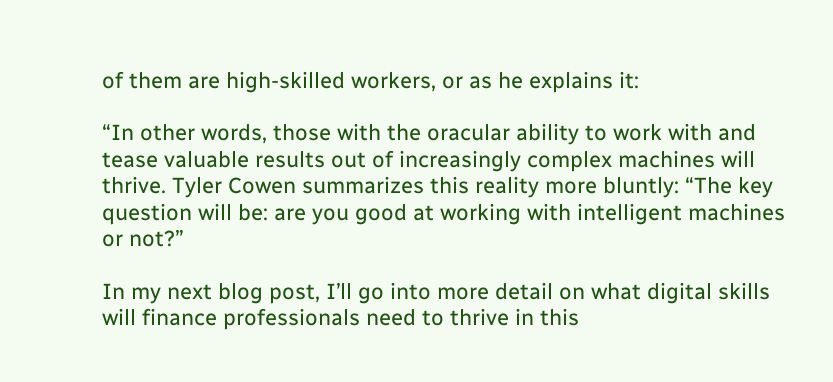of them are high-skilled workers, or as he explains it:

“In other words, those with the oracular ability to work with and tease valuable results out of increasingly complex machines will thrive. Tyler Cowen summarizes this reality more bluntly: “The key question will be: are you good at working with intelligent machines or not?”

In my next blog post, I’ll go into more detail on what digital skills will finance professionals need to thrive in this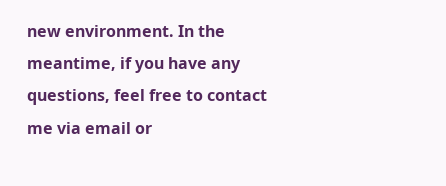new environment. In the meantime, if you have any questions, feel free to contact me via email or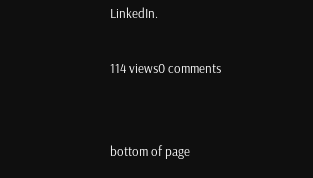LinkedIn.

114 views0 comments


bottom of page